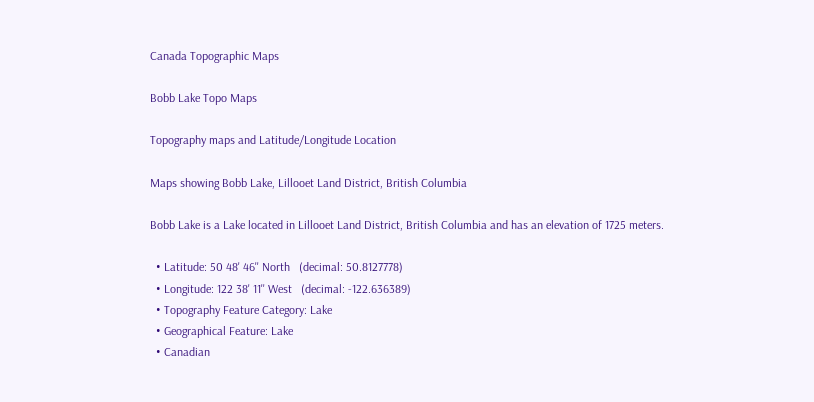Canada Topographic Maps

Bobb Lake Topo Maps

Topography maps and Latitude/Longitude Location

Maps showing Bobb Lake, Lillooet Land District, British Columbia

Bobb Lake is a Lake located in Lillooet Land District, British Columbia and has an elevation of 1725 meters.

  • Latitude: 50 48' 46'' North   (decimal: 50.8127778)
  • Longitude: 122 38' 11'' West   (decimal: -122.636389)
  • Topography Feature Category: Lake
  • Geographical Feature: Lake
  • Canadian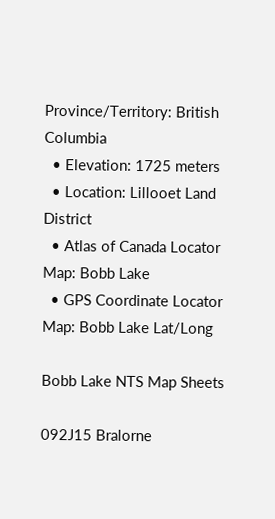Province/Territory: British Columbia
  • Elevation: 1725 meters
  • Location: Lillooet Land District
  • Atlas of Canada Locator Map: Bobb Lake
  • GPS Coordinate Locator Map: Bobb Lake Lat/Long

Bobb Lake NTS Map Sheets

092J15 Bralorne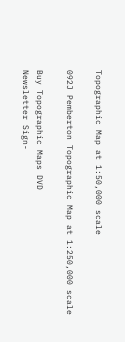Topographic Map at 1:50,000 scale

092J Pemberton Topographic Map at 1:250,000 scale

Buy Topographic Maps DVD
Newsletter Sign-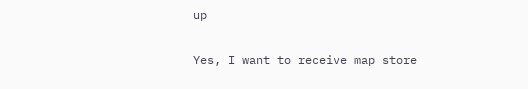up

Yes, I want to receive map store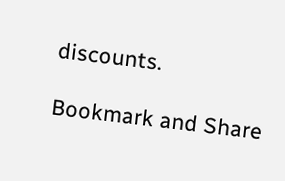discounts.

Bookmark and Share